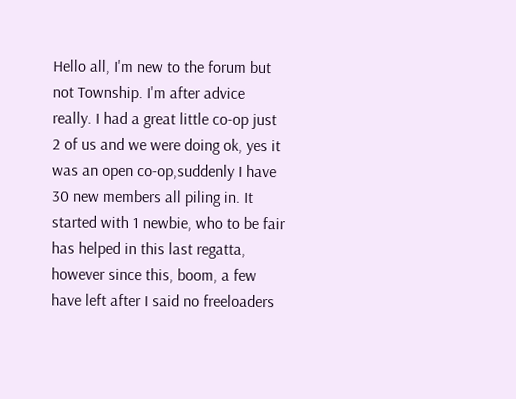Hello all, I'm new to the forum but not Township. I'm after advice really. I had a great little co-op just 2 of us and we were doing ok, yes it was an open co-op,suddenly I have 30 new members all piling in. It started with 1 newbie, who to be fair has helped in this last regatta, however since this, boom, a few have left after I said no freeloaders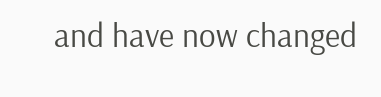and have now changed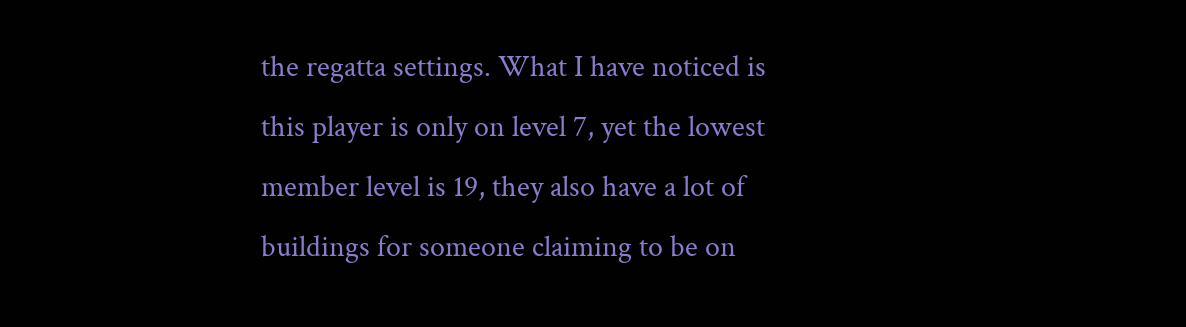the regatta settings. What I have noticed is this player is only on level 7, yet the lowest member level is 19, they also have a lot of buildings for someone claiming to be on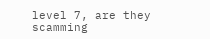level 7, are they scamming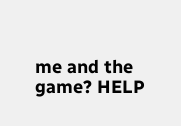me and the game? HELP